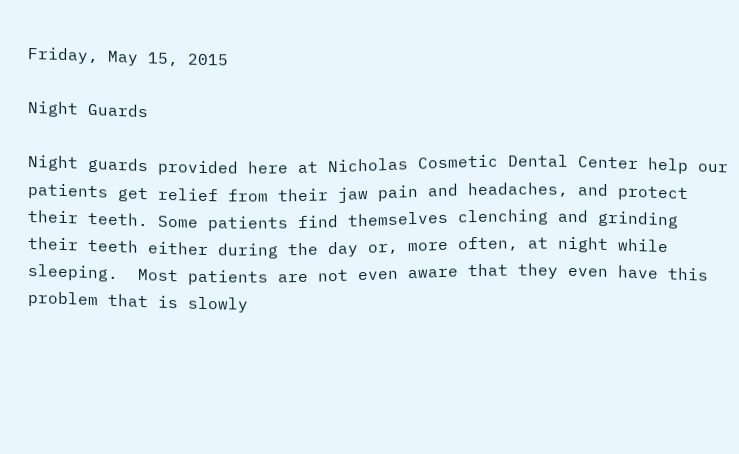Friday, May 15, 2015

Night Guards

Night guards provided here at Nicholas Cosmetic Dental Center help our patients get relief from their jaw pain and headaches, and protect their teeth. Some patients find themselves clenching and grinding their teeth either during the day or, more often, at night while sleeping.  Most patients are not even aware that they even have this problem that is slowly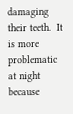damaging their teeth.  It is more problematic at night because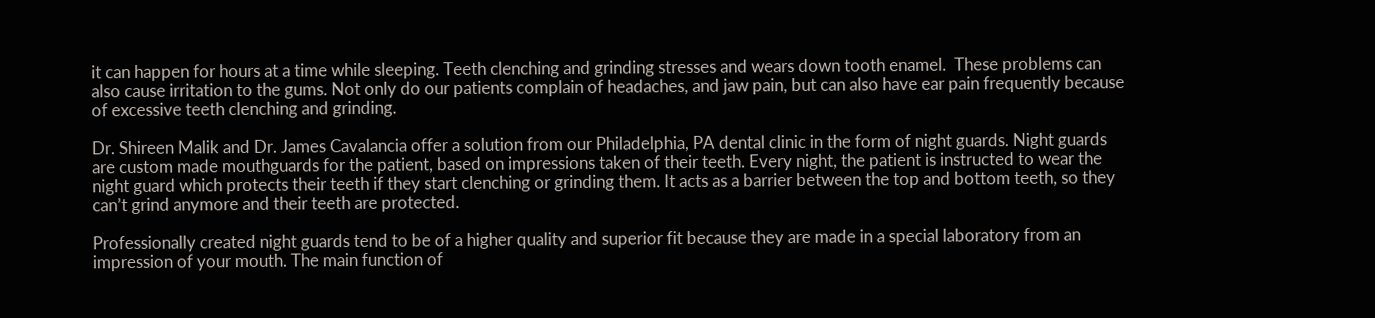it can happen for hours at a time while sleeping. Teeth clenching and grinding stresses and wears down tooth enamel.  These problems can also cause irritation to the gums. Not only do our patients complain of headaches, and jaw pain, but can also have ear pain frequently because of excessive teeth clenching and grinding.

Dr. Shireen Malik and Dr. James Cavalancia offer a solution from our Philadelphia, PA dental clinic in the form of night guards. Night guards are custom made mouthguards for the patient, based on impressions taken of their teeth. Every night, the patient is instructed to wear the night guard which protects their teeth if they start clenching or grinding them. It acts as a barrier between the top and bottom teeth, so they can’t grind anymore and their teeth are protected.

Professionally created night guards tend to be of a higher quality and superior fit because they are made in a special laboratory from an impression of your mouth. The main function of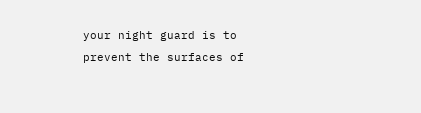your night guard is to prevent the surfaces of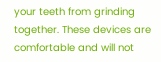your teeth from grinding together. These devices are comfortable and will not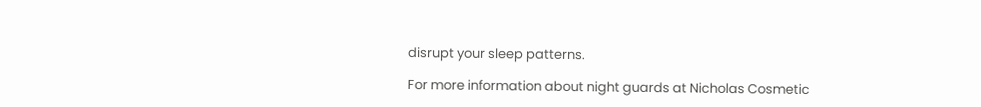disrupt your sleep patterns.

For more information about night guards at Nicholas Cosmetic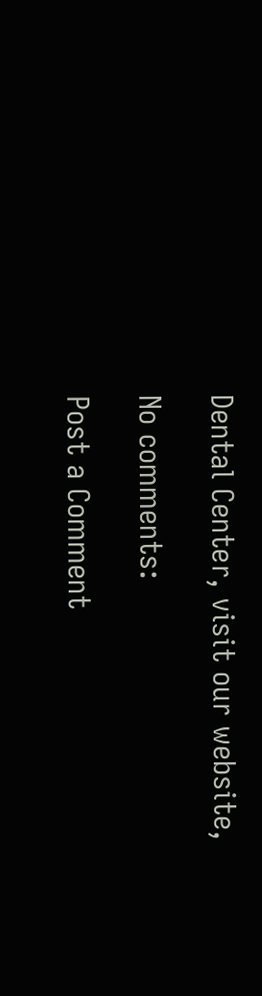Dental Center, visit our website,

No comments:

Post a Comment